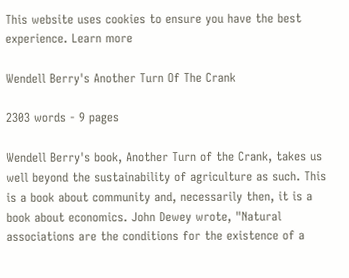This website uses cookies to ensure you have the best experience. Learn more

Wendell Berry's Another Turn Of The Crank

2303 words - 9 pages

Wendell Berry's book, Another Turn of the Crank, takes us well beyond the sustainability of agriculture as such. This is a book about community and, necessarily then, it is a book about economics. John Dewey wrote, "Natural associations are the conditions for the existence of a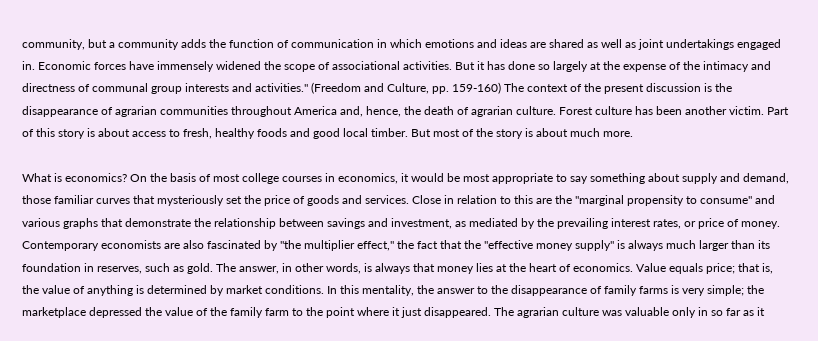community, but a community adds the function of communication in which emotions and ideas are shared as well as joint undertakings engaged in. Economic forces have immensely widened the scope of associational activities. But it has done so largely at the expense of the intimacy and directness of communal group interests and activities." (Freedom and Culture, pp. 159-160) The context of the present discussion is the disappearance of agrarian communities throughout America and, hence, the death of agrarian culture. Forest culture has been another victim. Part of this story is about access to fresh, healthy foods and good local timber. But most of the story is about much more.

What is economics? On the basis of most college courses in economics, it would be most appropriate to say something about supply and demand, those familiar curves that mysteriously set the price of goods and services. Close in relation to this are the "marginal propensity to consume" and various graphs that demonstrate the relationship between savings and investment, as mediated by the prevailing interest rates, or price of money. Contemporary economists are also fascinated by "the multiplier effect," the fact that the "effective money supply" is always much larger than its foundation in reserves, such as gold. The answer, in other words, is always that money lies at the heart of economics. Value equals price; that is, the value of anything is determined by market conditions. In this mentality, the answer to the disappearance of family farms is very simple; the marketplace depressed the value of the family farm to the point where it just disappeared. The agrarian culture was valuable only in so far as it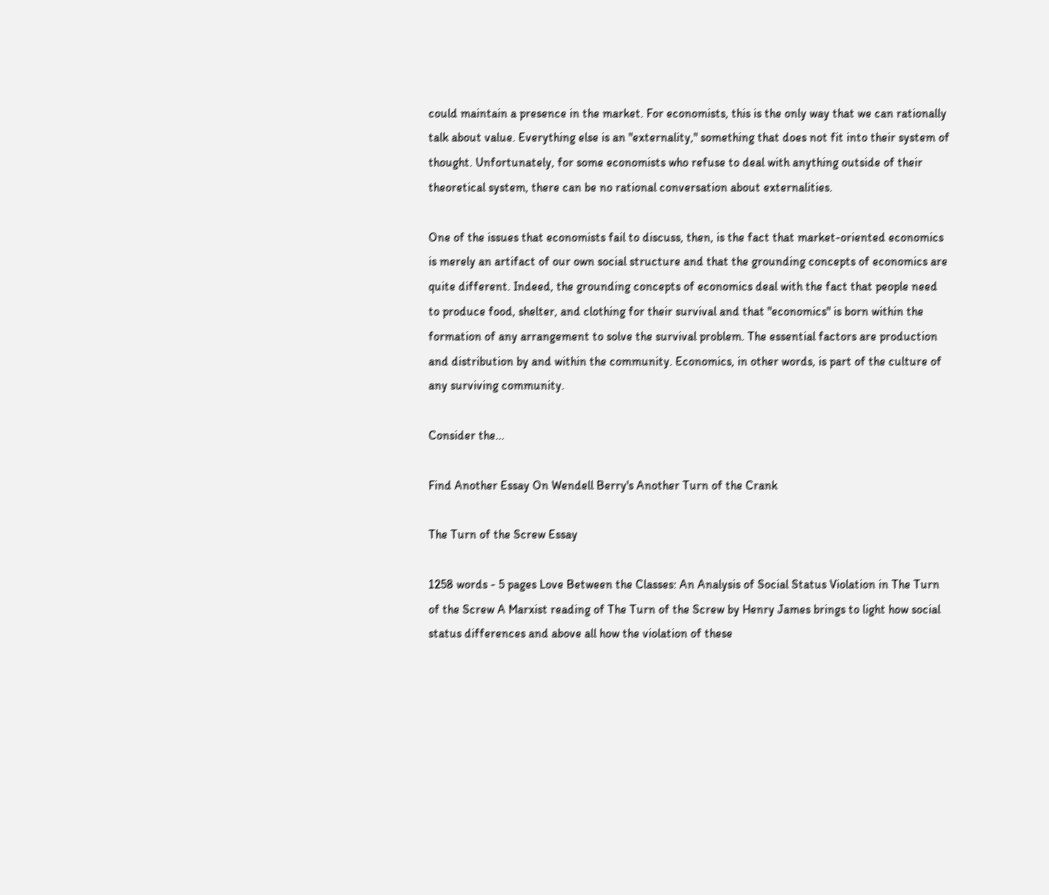could maintain a presence in the market. For economists, this is the only way that we can rationally talk about value. Everything else is an "externality," something that does not fit into their system of thought. Unfortunately, for some economists who refuse to deal with anything outside of their theoretical system, there can be no rational conversation about externalities.

One of the issues that economists fail to discuss, then, is the fact that market-oriented economics is merely an artifact of our own social structure and that the grounding concepts of economics are quite different. Indeed, the grounding concepts of economics deal with the fact that people need to produce food, shelter, and clothing for their survival and that "economics" is born within the formation of any arrangement to solve the survival problem. The essential factors are production and distribution by and within the community. Economics, in other words, is part of the culture of any surviving community.

Consider the...

Find Another Essay On Wendell Berry's Another Turn of the Crank

The Turn of the Screw Essay

1258 words - 5 pages Love Between the Classes: An Analysis of Social Status Violation in The Turn of the Screw A Marxist reading of The Turn of the Screw by Henry James brings to light how social status differences and above all how the violation of these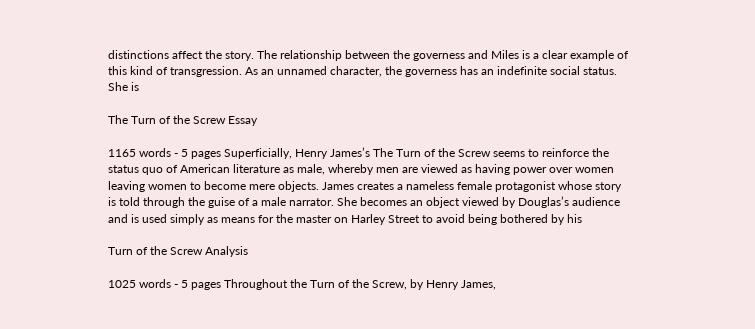distinctions affect the story. The relationship between the governess and Miles is a clear example of this kind of transgression. As an unnamed character, the governess has an indefinite social status. She is

The Turn of the Screw Essay

1165 words - 5 pages Superficially, Henry James’s The Turn of the Screw seems to reinforce the status quo of American literature as male, whereby men are viewed as having power over women leaving women to become mere objects. James creates a nameless female protagonist whose story is told through the guise of a male narrator. She becomes an object viewed by Douglas’s audience and is used simply as means for the master on Harley Street to avoid being bothered by his

Turn of the Screw Analysis

1025 words - 5 pages Throughout the Turn of the Screw, by Henry James,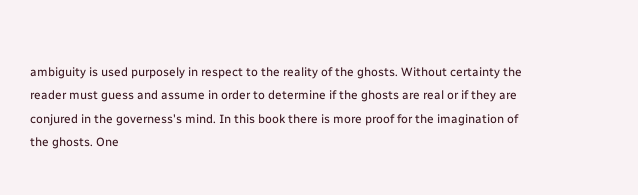ambiguity is used purposely in respect to the reality of the ghosts. Without certainty the reader must guess and assume in order to determine if the ghosts are real or if they are conjured in the governess's mind. In this book there is more proof for the imagination of the ghosts. One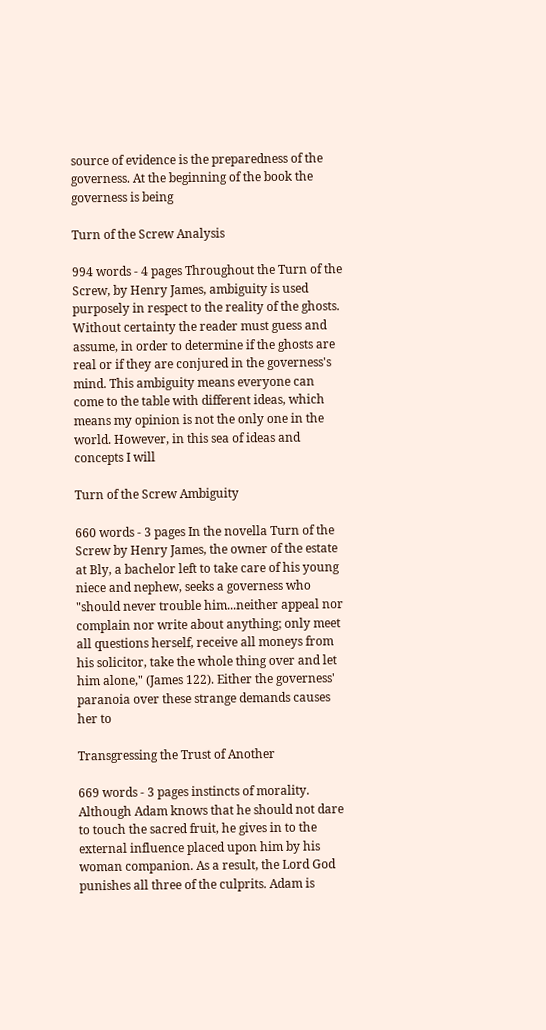source of evidence is the preparedness of the governess. At the beginning of the book the governess is being

Turn of the Screw Analysis

994 words - 4 pages Throughout the Turn of the Screw, by Henry James, ambiguity is used purposely in respect to the reality of the ghosts. Without certainty the reader must guess and assume, in order to determine if the ghosts are real or if they are conjured in the governess's mind. This ambiguity means everyone can come to the table with different ideas, which means my opinion is not the only one in the world. However, in this sea of ideas and concepts I will

Turn of the Screw Ambiguity

660 words - 3 pages In the novella Turn of the Screw by Henry James, the owner of the estate at Bly, a bachelor left to take care of his young niece and nephew, seeks a governess who "should never trouble him...neither appeal nor complain nor write about anything; only meet all questions herself, receive all moneys from his solicitor, take the whole thing over and let him alone," (James 122). Either the governess' paranoia over these strange demands causes her to

Transgressing the Trust of Another

669 words - 3 pages instincts of morality. Although Adam knows that he should not dare to touch the sacred fruit, he gives in to the external influence placed upon him by his woman companion. As a result, the Lord God punishes all three of the culprits. Adam is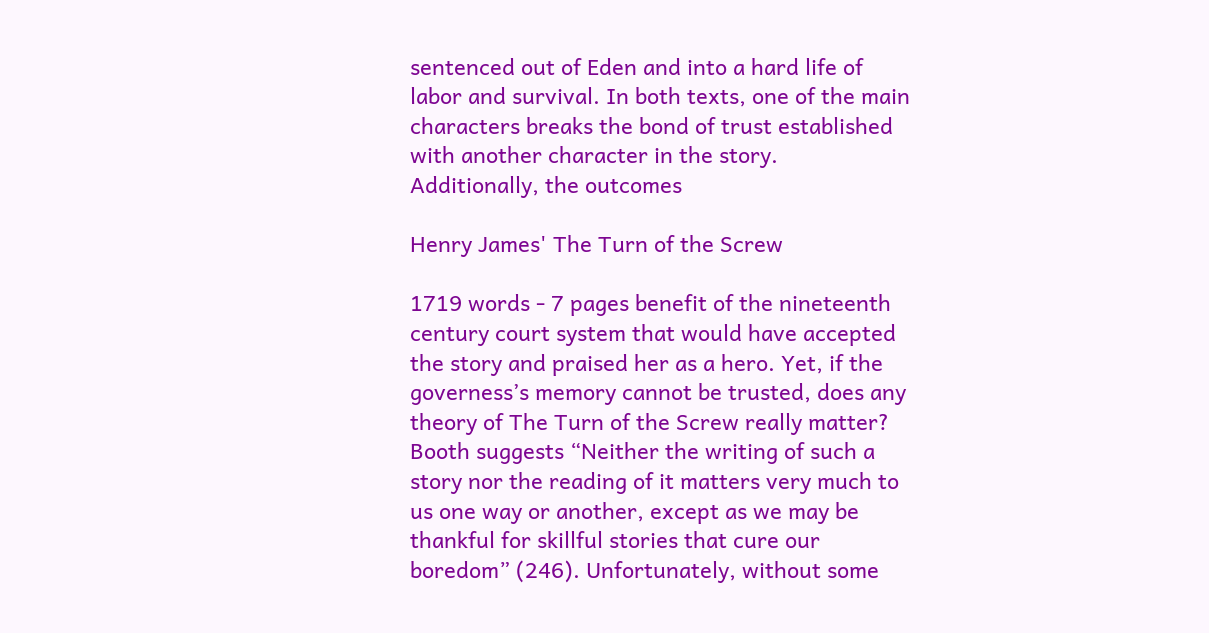sentenced out of Eden and into a hard life of labor and survival. In both texts, one of the main characters breaks the bond of trust established with another character in the story. Additionally, the outcomes

Henry James' The Turn of the Screw

1719 words - 7 pages benefit of the nineteenth century court system that would have accepted the story and praised her as a hero. Yet, if the governess’s memory cannot be trusted, does any theory of The Turn of the Screw really matter? Booth suggests “Neither the writing of such a story nor the reading of it matters very much to us one way or another, except as we may be thankful for skillful stories that cure our boredom” (246). Unfortunately, without some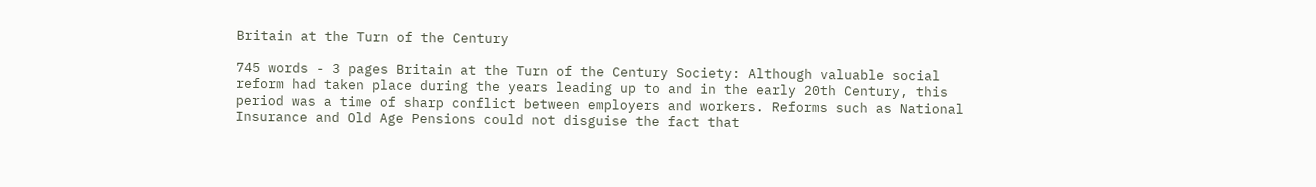Britain at the Turn of the Century

745 words - 3 pages Britain at the Turn of the Century Society: Although valuable social reform had taken place during the years leading up to and in the early 20th Century, this period was a time of sharp conflict between employers and workers. Reforms such as National Insurance and Old Age Pensions could not disguise the fact that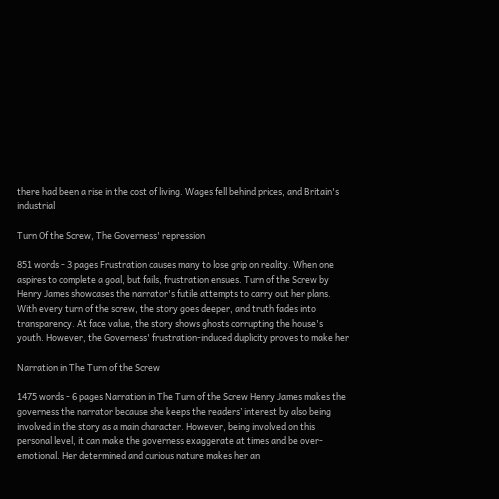there had been a rise in the cost of living. Wages fell behind prices, and Britain's industrial

Turn Of the Screw, The Governess' repression

851 words - 3 pages Frustration causes many to lose grip on reality. When one aspires to complete a goal, but fails, frustration ensues. Turn of the Screw by Henry James showcases the narrator's futile attempts to carry out her plans. With every turn of the screw, the story goes deeper, and truth fades into transparency. At face value, the story shows ghosts corrupting the house's youth. However, the Governess' frustration-induced duplicity proves to make her

Narration in The Turn of the Screw

1475 words - 6 pages Narration in The Turn of the Screw Henry James makes the governess the narrator because she keeps the readers’ interest by also being involved in the story as a main character. However, being involved on this personal level, it can make the governess exaggerate at times and be over-emotional. Her determined and curious nature makes her an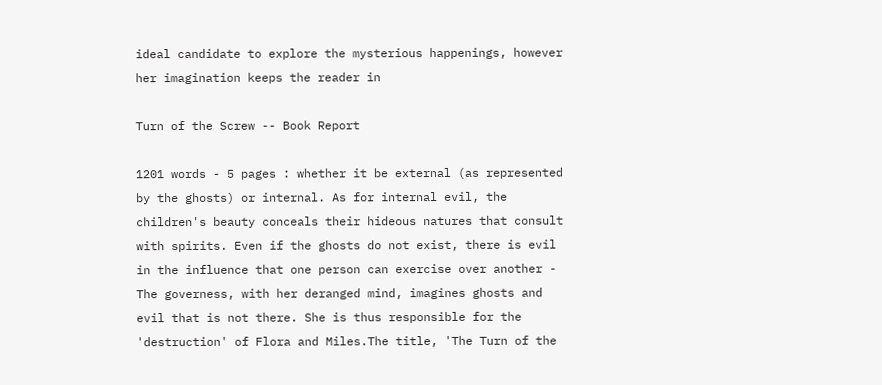ideal candidate to explore the mysterious happenings, however her imagination keeps the reader in

Turn of the Screw -- Book Report

1201 words - 5 pages : whether it be external (as represented by the ghosts) or internal. As for internal evil, the children's beauty conceals their hideous natures that consult with spirits. Even if the ghosts do not exist, there is evil in the influence that one person can exercise over another - The governess, with her deranged mind, imagines ghosts and evil that is not there. She is thus responsible for the 'destruction' of Flora and Miles.The title, 'The Turn of the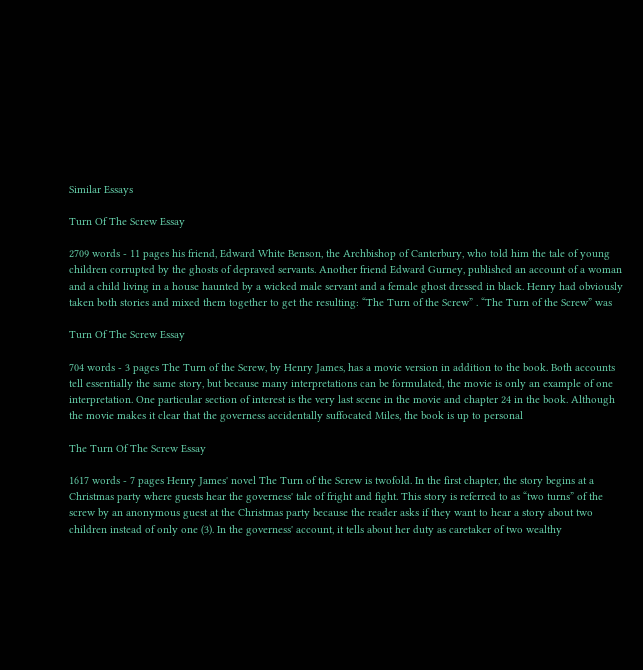Similar Essays

Turn Of The Screw Essay

2709 words - 11 pages his friend, Edward White Benson, the Archbishop of Canterbury, who told him the tale of young children corrupted by the ghosts of depraved servants. Another friend Edward Gurney, published an account of a woman and a child living in a house haunted by a wicked male servant and a female ghost dressed in black. Henry had obviously taken both stories and mixed them together to get the resulting: “The Turn of the Screw” . “The Turn of the Screw” was

Turn Of The Screw Essay

704 words - 3 pages The Turn of the Screw, by Henry James, has a movie version in addition to the book. Both accounts tell essentially the same story, but because many interpretations can be formulated, the movie is only an example of one interpretation. One particular section of interest is the very last scene in the movie and chapter 24 in the book. Although the movie makes it clear that the governess accidentally suffocated Miles, the book is up to personal

The Turn Of The Screw Essay

1617 words - 7 pages Henry James' novel The Turn of the Screw is twofold. In the first chapter, the story begins at a Christmas party where guests hear the governess' tale of fright and fight. This story is referred to as “two turns” of the screw by an anonymous guest at the Christmas party because the reader asks if they want to hear a story about two children instead of only one (3). In the governess' account, it tells about her duty as caretaker of two wealthy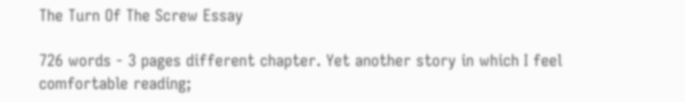The Turn Of The Screw Essay

726 words - 3 pages different chapter. Yet another story in which I feel comfortable reading;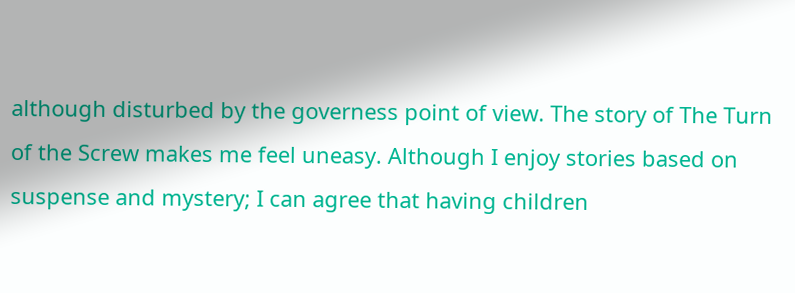although disturbed by the governess point of view. The story of The Turn of the Screw makes me feel uneasy. Although I enjoy stories based on suspense and mystery; I can agree that having children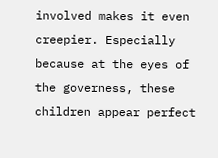involved makes it even creepier. Especially because at the eyes of the governess, these children appear perfect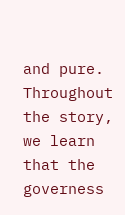and pure. Throughout the story, we learn that the governess